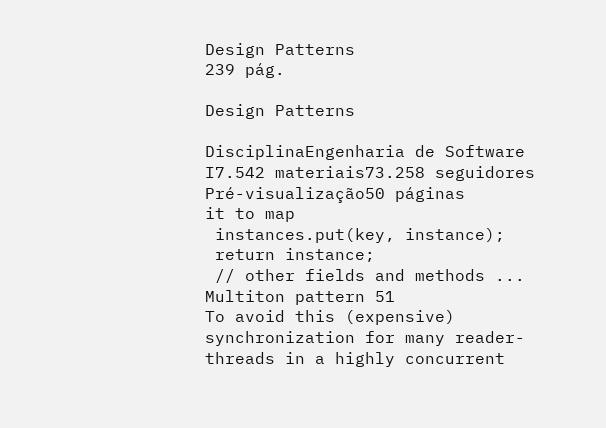Design Patterns
239 pág.

Design Patterns

DisciplinaEngenharia de Software I7.542 materiais73.258 seguidores
Pré-visualização50 páginas
it to map
 instances.put(key, instance);
 return instance;
 // other fields and methods ...
Multiton pattern 51
To avoid this (expensive) synchronization for many reader-threads in a highly concurrent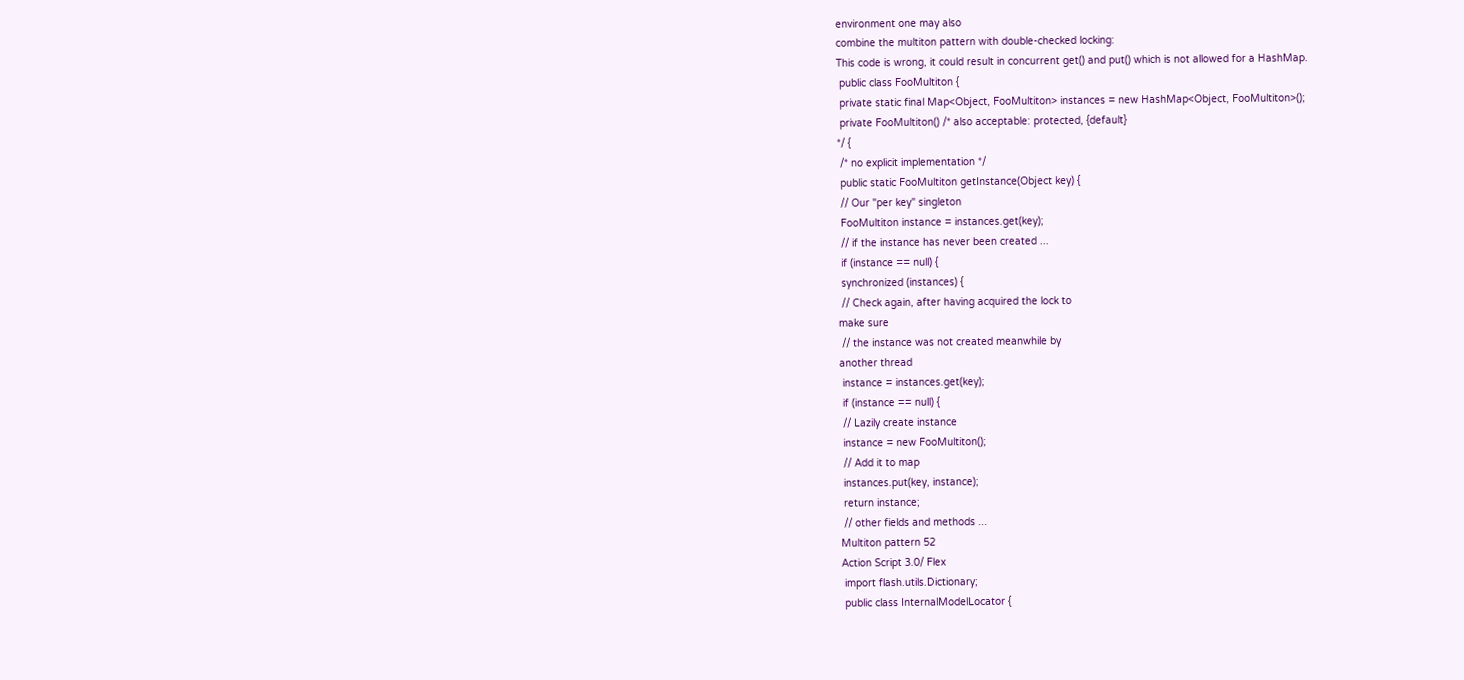environment one may also
combine the multiton pattern with double-checked locking:
This code is wrong, it could result in concurrent get() and put() which is not allowed for a HashMap.
 public class FooMultiton {
 private static final Map<Object, FooMultiton> instances = new HashMap<Object, FooMultiton>();
 private FooMultiton() /* also acceptable: protected, {default}
*/ {
 /* no explicit implementation */
 public static FooMultiton getInstance(Object key) {
 // Our "per key" singleton
 FooMultiton instance = instances.get(key);
 // if the instance has never been created ...
 if (instance == null) {
 synchronized (instances) {
 // Check again, after having acquired the lock to
make sure
 // the instance was not created meanwhile by
another thread
 instance = instances.get(key);
 if (instance == null) {
 // Lazily create instance
 instance = new FooMultiton();
 // Add it to map
 instances.put(key, instance);
 return instance;
 // other fields and methods ...
Multiton pattern 52
Action Script 3.0/ Flex
 import flash.utils.Dictionary;
 public class InternalModelLocator {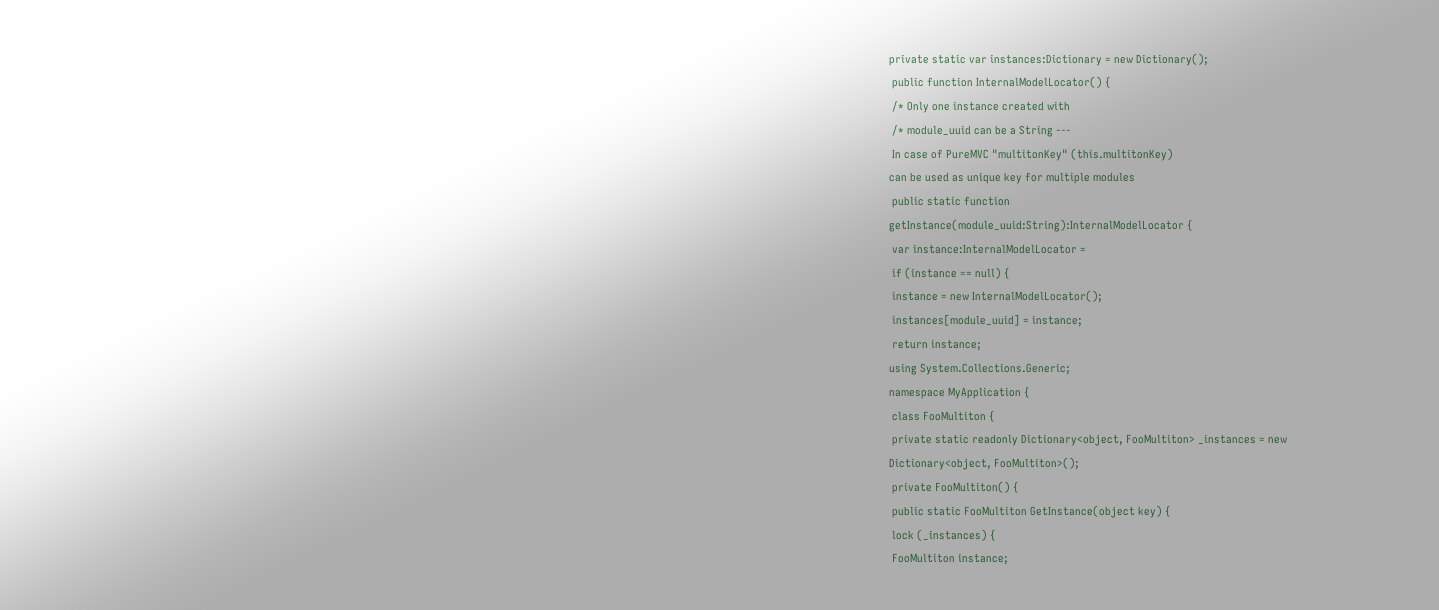private static var instances:Dictionary = new Dictionary();
 public function InternalModelLocator() {
 /* Only one instance created with
 /* module_uuid can be a String ---
 In case of PureMVC "multitonKey" (this.multitonKey)
can be used as unique key for multiple modules
 public static function
getInstance(module_uuid:String):InternalModelLocator {
 var instance:InternalModelLocator =
 if (instance == null) {
 instance = new InternalModelLocator();
 instances[module_uuid] = instance;
 return instance;
using System.Collections.Generic;
namespace MyApplication {
 class FooMultiton {
 private static readonly Dictionary<object, FooMultiton> _instances = new
Dictionary<object, FooMultiton>();
 private FooMultiton() {
 public static FooMultiton GetInstance(object key) {
 lock (_instances) {
 FooMultiton instance;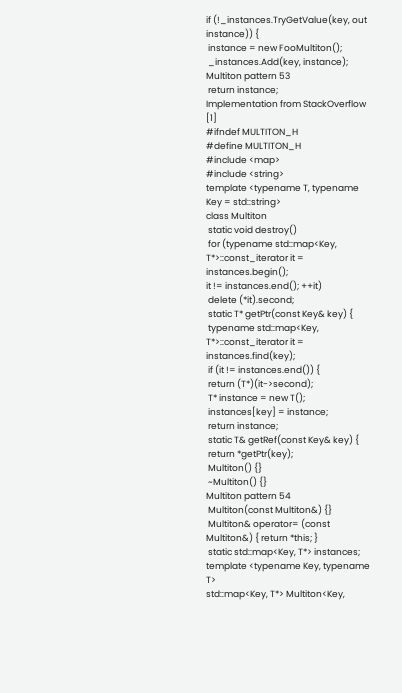if (!_instances.TryGetValue(key, out instance)) {
 instance = new FooMultiton();
 _instances.Add(key, instance);
Multiton pattern 53
 return instance;
Implementation from StackOverflow [1]
#ifndef MULTITON_H
#define MULTITON_H
#include <map>
#include <string>
template <typename T, typename Key = std::string>
class Multiton
 static void destroy()
 for (typename std::map<Key, T*>::const_iterator it = instances.begin();
it != instances.end(); ++it)
 delete (*it).second;
 static T* getPtr(const Key& key) {
 typename std::map<Key, T*>::const_iterator it = instances.find(key);
 if (it != instances.end()) {
 return (T*)(it->second);
 T* instance = new T();
 instances[key] = instance;
 return instance;
 static T& getRef(const Key& key) {
 return *getPtr(key);
 Multiton() {}
 ~Multiton() {}
Multiton pattern 54
 Multiton(const Multiton&) {}
 Multiton& operator= (const Multiton&) { return *this; }
 static std::map<Key, T*> instances;
template <typename Key, typename T>
std::map<Key, T*> Multiton<Key,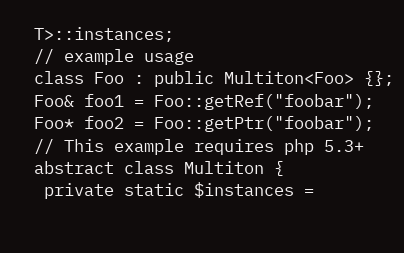T>::instances;
// example usage
class Foo : public Multiton<Foo> {};
Foo& foo1 = Foo::getRef("foobar");
Foo* foo2 = Foo::getPtr("foobar");
// This example requires php 5.3+
abstract class Multiton {
 private static $instances =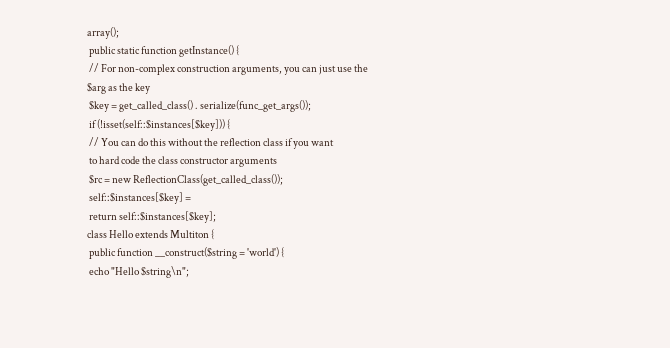array();
 public static function getInstance() {
 // For non-complex construction arguments, you can just use the
$arg as the key
 $key = get_called_class() . serialize(func_get_args());
 if (!isset(self::$instances[$key])) {
 // You can do this without the reflection class if you want
 to hard code the class constructor arguments
 $rc = new ReflectionClass(get_called_class());
 self::$instances[$key] =
 return self::$instances[$key];
class Hello extends Multiton {
 public function __construct($string = 'world') {
 echo "Hello $string\n";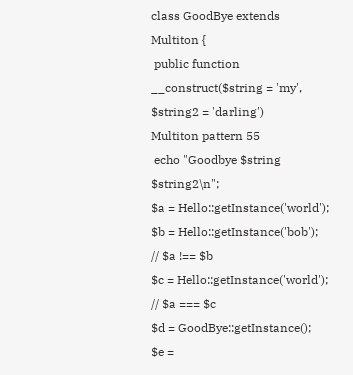class GoodBye extends Multiton {
 public function __construct($string = 'my', $string2 = 'darling')
Multiton pattern 55
 echo "Goodbye $string $string2\n";
$a = Hello::getInstance('world');
$b = Hello::getInstance('bob');
// $a !== $b
$c = Hello::getInstance('world');
// $a === $c
$d = GoodBye::getInstance();
$e =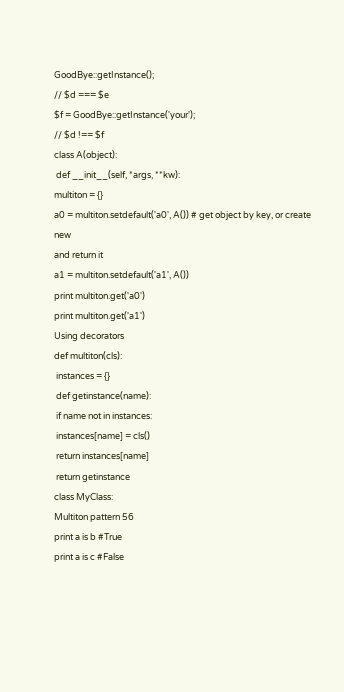GoodBye::getInstance();
// $d === $e
$f = GoodBye::getInstance('your');
// $d !== $f
class A(object):
 def __init__(self, *args, **kw):
multiton = {}
a0 = multiton.setdefault('a0', A()) # get object by key, or create new
and return it
a1 = multiton.setdefault('a1', A())
print multiton.get('a0')
print multiton.get('a1')
Using decorators
def multiton(cls):
 instances = {}
 def getinstance(name):
 if name not in instances:
 instances[name] = cls()
 return instances[name]
 return getinstance
class MyClass:
Multiton pattern 56
print a is b #True
print a is c #False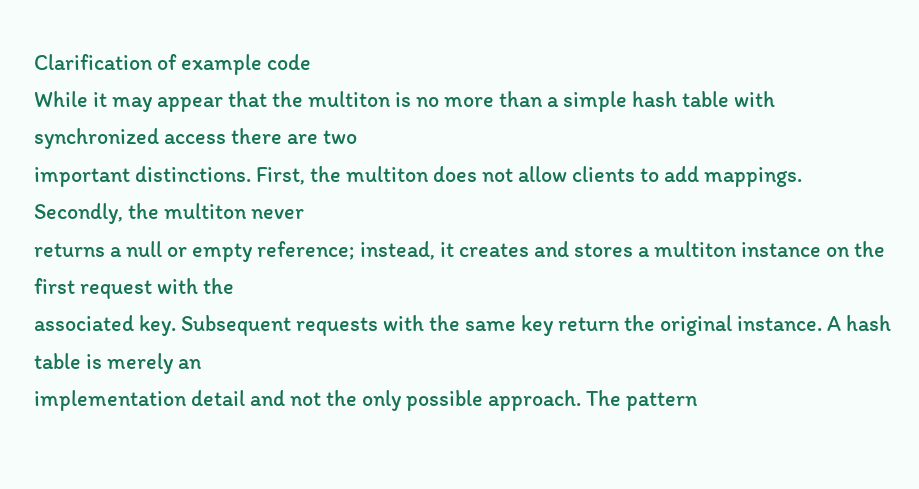Clarification of example code
While it may appear that the multiton is no more than a simple hash table with synchronized access there are two
important distinctions. First, the multiton does not allow clients to add mappings. Secondly, the multiton never
returns a null or empty reference; instead, it creates and stores a multiton instance on the first request with the
associated key. Subsequent requests with the same key return the original instance. A hash table is merely an
implementation detail and not the only possible approach. The pattern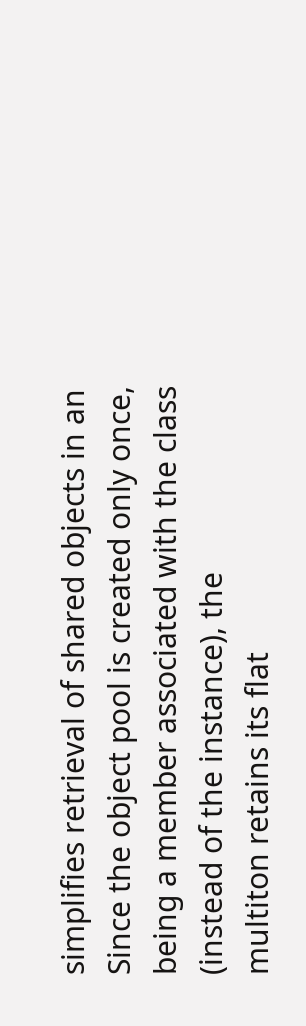simplifies retrieval of shared objects in an
Since the object pool is created only once, being a member associated with the class (instead of the instance), the
multiton retains its flat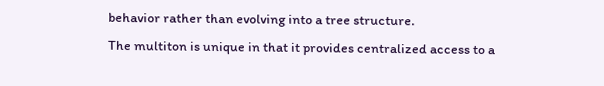behavior rather than evolving into a tree structure.
The multiton is unique in that it provides centralized access to a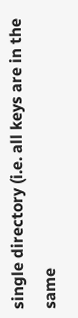single directory (i.e. all keys are in the same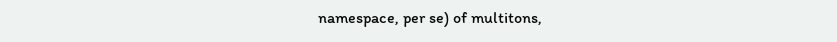namespace, per se) of multitons,